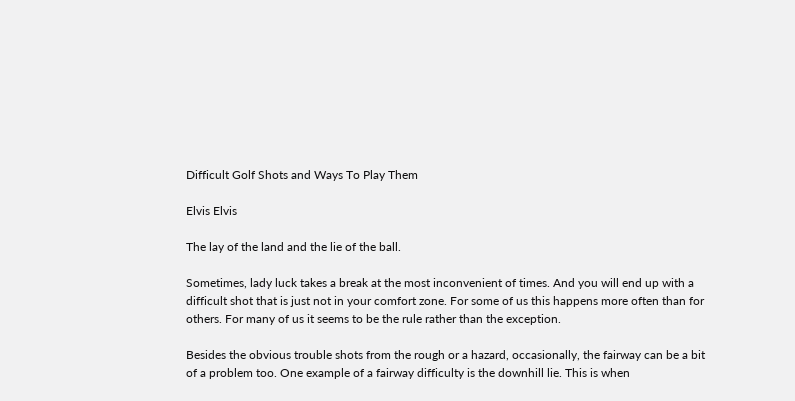Difficult Golf Shots and Ways To Play Them

Elvis Elvis

The lay of the land and the lie of the ball.

Sometimes, lady luck takes a break at the most inconvenient of times. And you will end up with a difficult shot that is just not in your comfort zone. For some of us this happens more often than for others. For many of us it seems to be the rule rather than the exception.

Besides the obvious trouble shots from the rough or a hazard, occasionally, the fairway can be a bit of a problem too. One example of a fairway difficulty is the downhill lie. This is when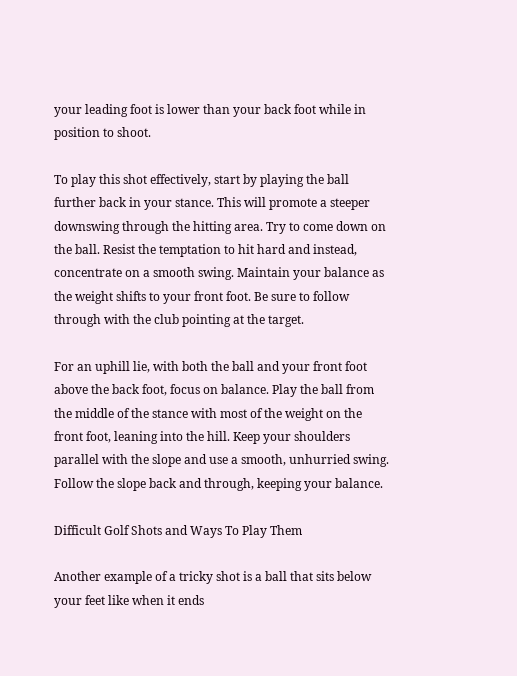your leading foot is lower than your back foot while in position to shoot.

To play this shot effectively, start by playing the ball further back in your stance. This will promote a steeper downswing through the hitting area. Try to come down on the ball. Resist the temptation to hit hard and instead, concentrate on a smooth swing. Maintain your balance as the weight shifts to your front foot. Be sure to follow through with the club pointing at the target.

For an uphill lie, with both the ball and your front foot above the back foot, focus on balance. Play the ball from the middle of the stance with most of the weight on the front foot, leaning into the hill. Keep your shoulders parallel with the slope and use a smooth, unhurried swing. Follow the slope back and through, keeping your balance.

Difficult Golf Shots and Ways To Play Them

Another example of a tricky shot is a ball that sits below your feet like when it ends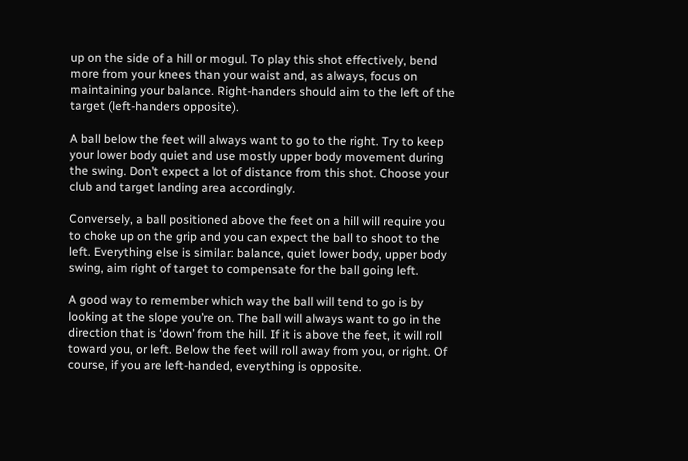up on the side of a hill or mogul. To play this shot effectively, bend more from your knees than your waist and, as always, focus on maintaining your balance. Right-handers should aim to the left of the target (left-handers opposite).

A ball below the feet will always want to go to the right. Try to keep your lower body quiet and use mostly upper body movement during the swing. Don’t expect a lot of distance from this shot. Choose your club and target landing area accordingly.

Conversely, a ball positioned above the feet on a hill will require you to choke up on the grip and you can expect the ball to shoot to the left. Everything else is similar: balance, quiet lower body, upper body swing, aim right of target to compensate for the ball going left.

A good way to remember which way the ball will tend to go is by looking at the slope you’re on. The ball will always want to go in the direction that is ‘down’ from the hill. If it is above the feet, it will roll toward you, or left. Below the feet will roll away from you, or right. Of course, if you are left-handed, everything is opposite.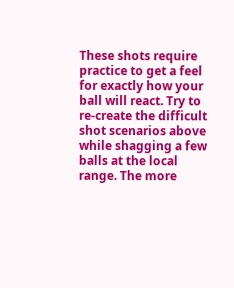These shots require practice to get a feel for exactly how your ball will react. Try to re-create the difficult shot scenarios above while shagging a few balls at the local range. The more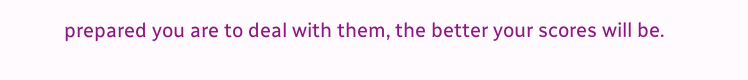prepared you are to deal with them, the better your scores will be.